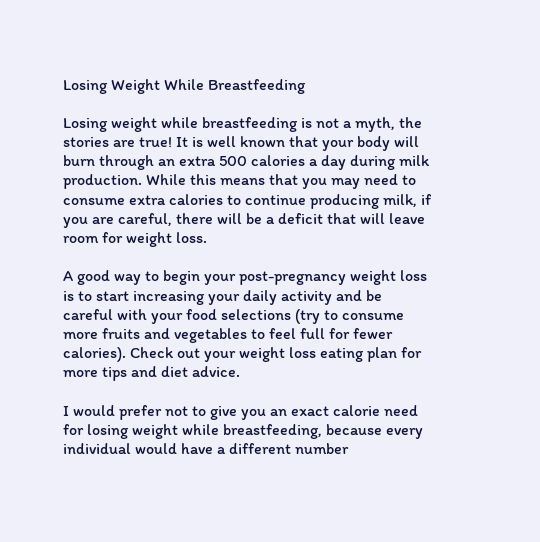Losing Weight While Breastfeeding

Losing weight while breastfeeding is not a myth, the stories are true! It is well known that your body will burn through an extra 500 calories a day during milk production. While this means that you may need to consume extra calories to continue producing milk, if you are careful, there will be a deficit that will leave room for weight loss.

A good way to begin your post-pregnancy weight loss is to start increasing your daily activity and be careful with your food selections (try to consume more fruits and vegetables to feel full for fewer calories). Check out your weight loss eating plan for more tips and diet advice.

I would prefer not to give you an exact calorie need for losing weight while breastfeeding, because every individual would have a different number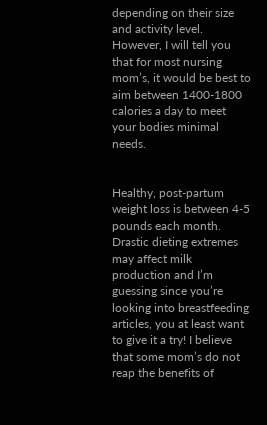depending on their size and activity level. However, I will tell you that for most nursing mom’s, it would be best to aim between 1400-1800 calories a day to meet your bodies minimal needs.


Healthy, post-partum weight loss is between 4-5 pounds each month. Drastic dieting extremes may affect milk production and I’m guessing since you’re looking into breastfeeding articles, you at least want to give it a try! I believe that some mom’s do not reap the benefits of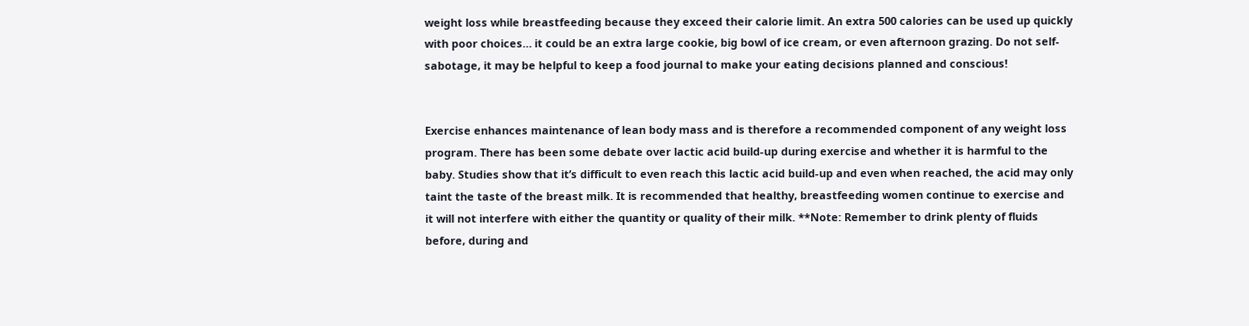weight loss while breastfeeding because they exceed their calorie limit. An extra 500 calories can be used up quickly with poor choices… it could be an extra large cookie, big bowl of ice cream, or even afternoon grazing. Do not self-sabotage, it may be helpful to keep a food journal to make your eating decisions planned and conscious!


Exercise enhances maintenance of lean body mass and is therefore a recommended component of any weight loss program. There has been some debate over lactic acid build-up during exercise and whether it is harmful to the baby. Studies show that it’s difficult to even reach this lactic acid build-up and even when reached, the acid may only taint the taste of the breast milk. It is recommended that healthy, breastfeeding women continue to exercise and it will not interfere with either the quantity or quality of their milk. **Note: Remember to drink plenty of fluids before, during and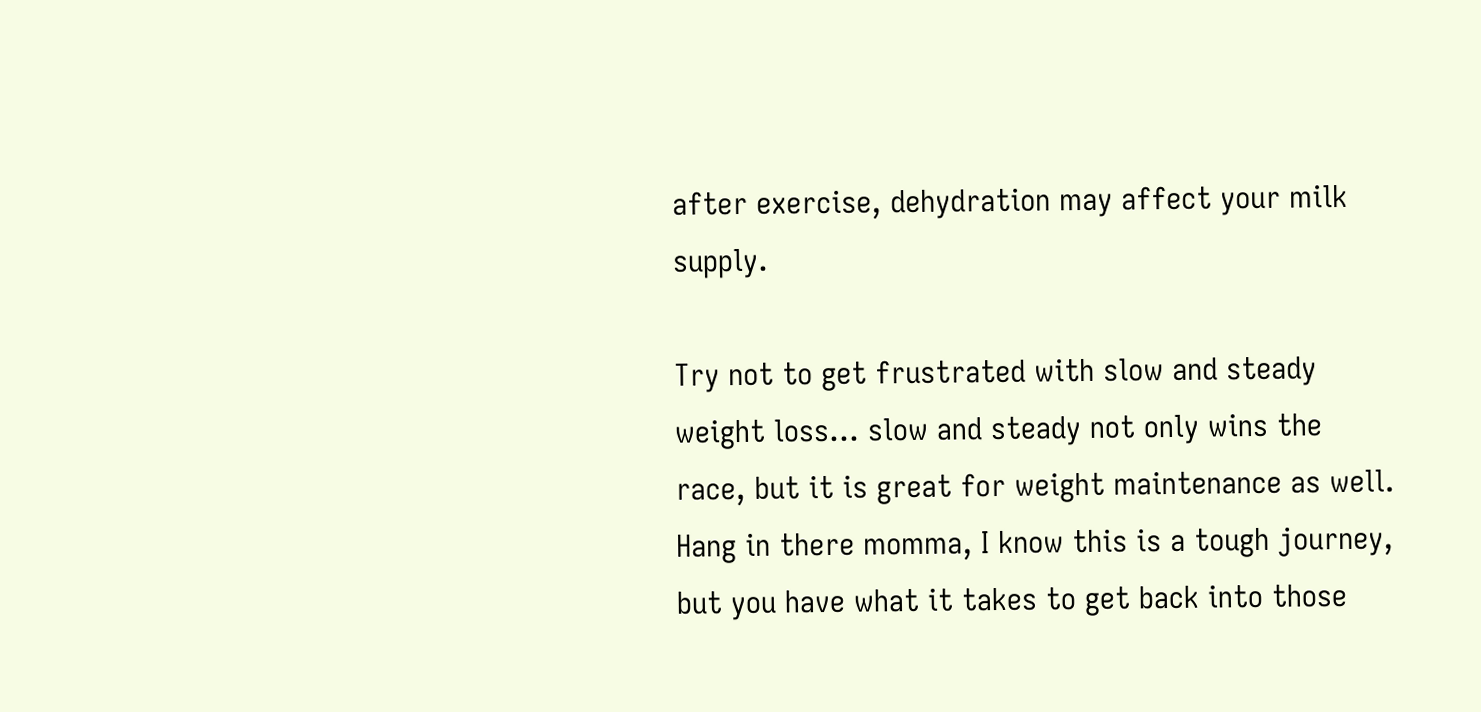after exercise, dehydration may affect your milk supply.

Try not to get frustrated with slow and steady weight loss… slow and steady not only wins the race, but it is great for weight maintenance as well. Hang in there momma, I know this is a tough journey, but you have what it takes to get back into those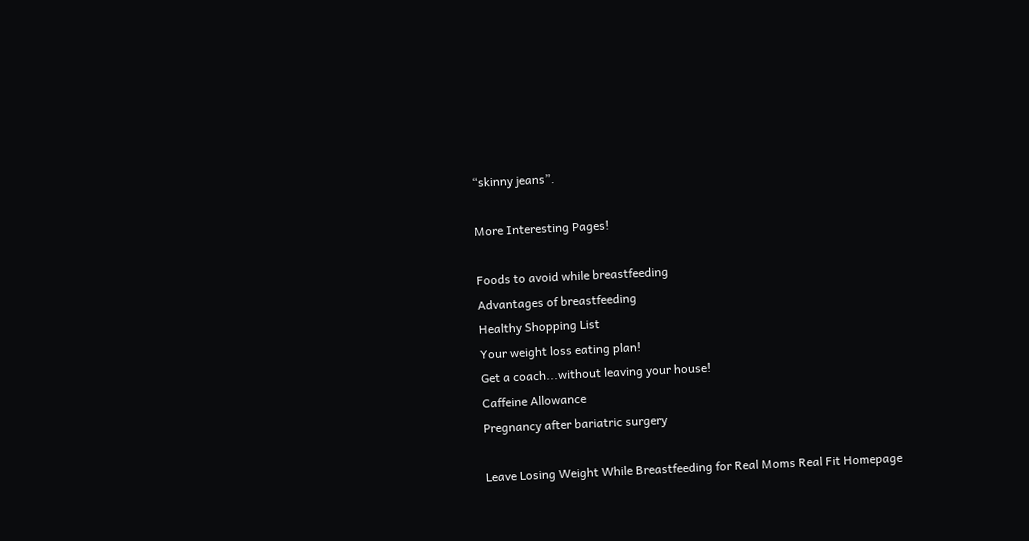“skinny jeans”.

More Interesting Pages!

Foods to avoid while breastfeeding
Advantages of breastfeeding
Healthy Shopping List
Your weight loss eating plan!
Get a coach...without leaving your house!
Caffeine Allowance
Pregnancy after bariatric surgery

Leave Losing Weight While Breastfeeding for Real Moms Real Fit Homepage